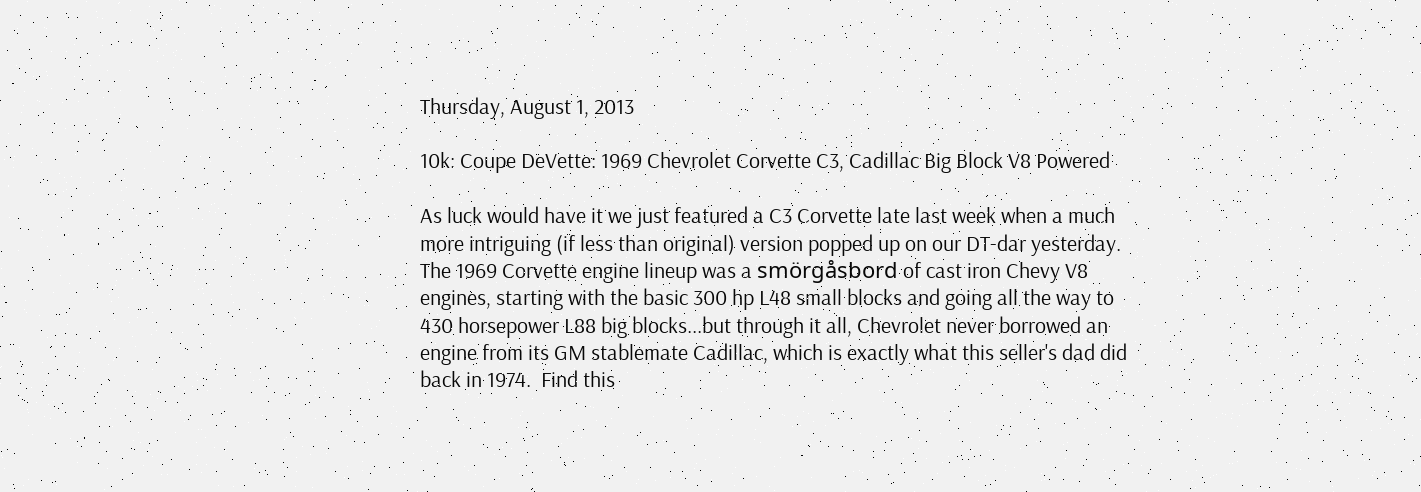Thursday, August 1, 2013

10k: Coupe DeVette: 1969 Chevrolet Corvette C3, Cadillac Big Block V8 Powered

As luck would have it we just featured a C3 Corvette late last week when a much more intriguing (if less than original) version popped up on our DT-dar yesterday.  The 1969 Corvette engine lineup was a smörgåsbord of cast iron Chevy V8  engines, starting with the basic 300 hp L48 small blocks and going all the way to 430 horsepower L88 big blocks...but through it all, Chevrolet never borrowed an engine from its GM stablemate Cadillac, which is exactly what this seller's dad did back in 1974.  Find this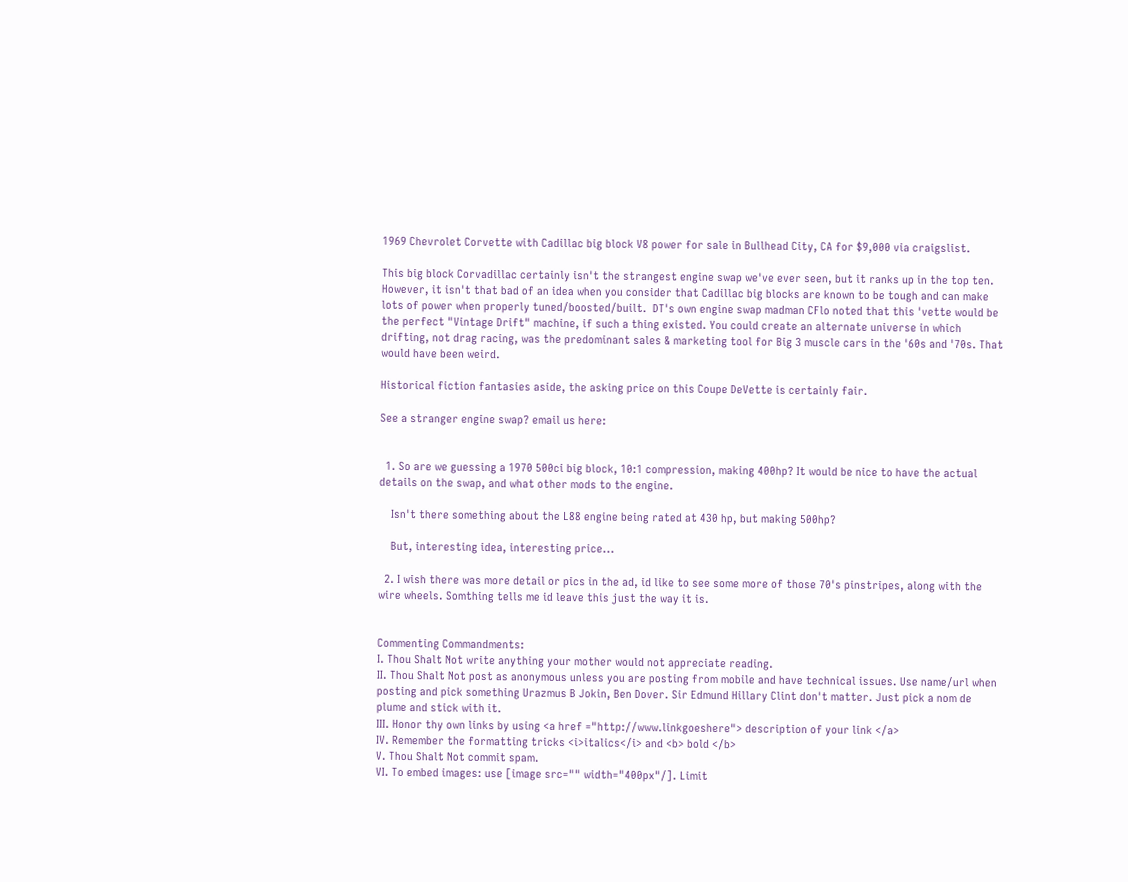1969 Chevrolet Corvette with Cadillac big block V8 power for sale in Bullhead City, CA for $9,000 via craigslist.

This big block Corvadillac certainly isn't the strangest engine swap we've ever seen, but it ranks up in the top ten.  However, it isn't that bad of an idea when you consider that Cadillac big blocks are known to be tough and can make lots of power when properly tuned/boosted/built.  DT's own engine swap madman CFlo noted that this 'vette would be the perfect "Vintage Drift" machine, if such a thing existed. You could create an alternate universe in which drifting, not drag racing, was the predominant sales & marketing tool for Big 3 muscle cars in the '60s and '70s. That would have been weird.

Historical fiction fantasies aside, the asking price on this Coupe DeVette is certainly fair.

See a stranger engine swap? email us here:


  1. So are we guessing a 1970 500ci big block, 10:1 compression, making 400hp? It would be nice to have the actual details on the swap, and what other mods to the engine.

    Isn't there something about the L88 engine being rated at 430 hp, but making 500hp?

    But, interesting idea, interesting price...

  2. I wish there was more detail or pics in the ad, id like to see some more of those 70's pinstripes, along with the wire wheels. Somthing tells me id leave this just the way it is.


Commenting Commandments:
I. Thou Shalt Not write anything your mother would not appreciate reading.
II. Thou Shalt Not post as anonymous unless you are posting from mobile and have technical issues. Use name/url when posting and pick something Urazmus B Jokin, Ben Dover. Sir Edmund Hillary Clint don't matter. Just pick a nom de plume and stick with it.
III. Honor thy own links by using <a href ="http://www.linkgoeshere"> description of your link </a>
IV. Remember the formatting tricks <i>italics</i> and <b> bold </b>
V. Thou Shalt Not commit spam.
VI. To embed images: use [image src="" width="400px"/]. Limit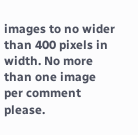images to no wider than 400 pixels in width. No more than one image per comment please.